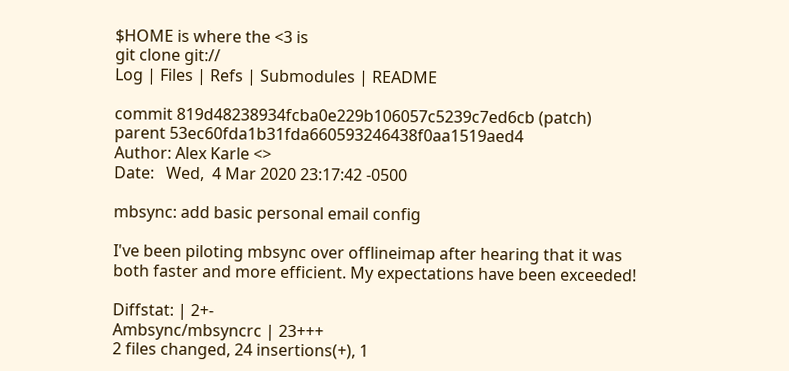$HOME is where the <3 is
git clone git://
Log | Files | Refs | Submodules | README

commit 819d48238934fcba0e229b106057c5239c7ed6cb (patch)
parent 53ec60fda1b31fda660593246438f0aa1519aed4
Author: Alex Karle <>
Date:   Wed,  4 Mar 2020 23:17:42 -0500

mbsync: add basic personal email config

I've been piloting mbsync over offlineimap after hearing that it was
both faster and more efficient. My expectations have been exceeded!

Diffstat: | 2+-
Ambsync/mbsyncrc | 23+++
2 files changed, 24 insertions(+), 1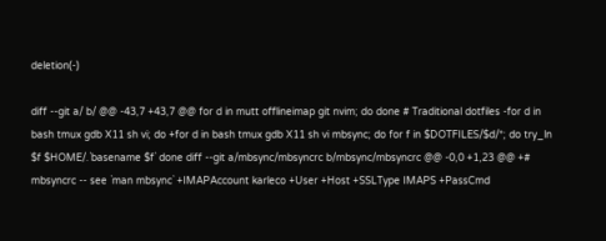deletion(-)

diff --git a/ b/ @@ -43,7 +43,7 @@ for d in mutt offlineimap git nvim; do done # Traditional dotfiles -for d in bash tmux gdb X11 sh vi; do +for d in bash tmux gdb X11 sh vi mbsync; do for f in $DOTFILES/$d/*; do try_ln $f $HOME/.`basename $f` done diff --git a/mbsync/mbsyncrc b/mbsync/mbsyncrc @@ -0,0 +1,23 @@ +# mbsyncrc -- see `man mbsync` +IMAPAccount karleco +User +Host +SSLType IMAPS +PassCmd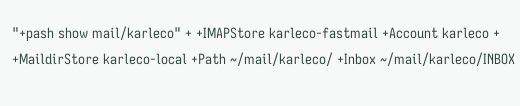"+pash show mail/karleco" + +IMAPStore karleco-fastmail +Account karleco + +MaildirStore karleco-local +Path ~/mail/karleco/ +Inbox ~/mail/karleco/INBOX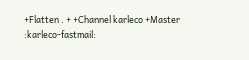+Flatten . + +Channel karleco +Master :karleco-fastmail: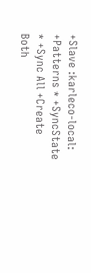+Slave :karleco-local: +Patterns * +SyncState * +Sync All +Create Both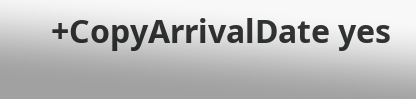+CopyArrivalDate yes